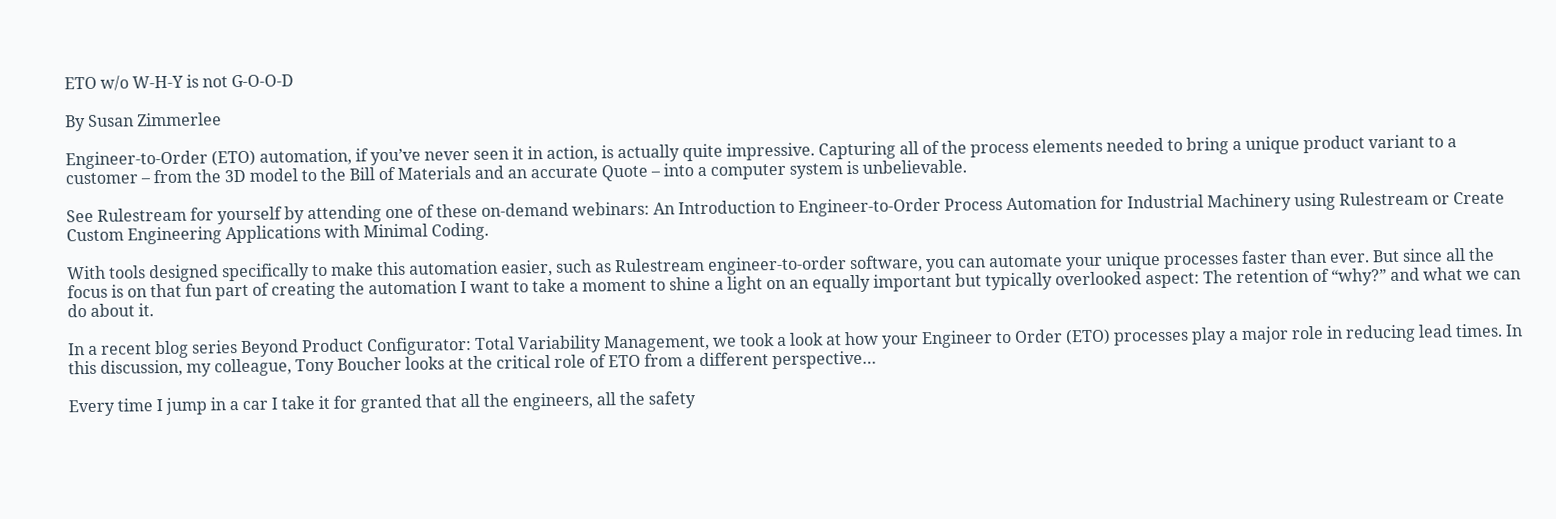ETO w/o W-H-Y is not G-O-O-D

By Susan Zimmerlee

Engineer-to-Order (ETO) automation, if you’ve never seen it in action, is actually quite impressive. Capturing all of the process elements needed to bring a unique product variant to a customer – from the 3D model to the Bill of Materials and an accurate Quote – into a computer system is unbelievable.

See Rulestream for yourself by attending one of these on-demand webinars: An Introduction to Engineer-to-Order Process Automation for Industrial Machinery using Rulestream or Create Custom Engineering Applications with Minimal Coding.

With tools designed specifically to make this automation easier, such as Rulestream engineer-to-order software, you can automate your unique processes faster than ever. But since all the focus is on that fun part of creating the automation I want to take a moment to shine a light on an equally important but typically overlooked aspect: The retention of “why?” and what we can do about it.

In a recent blog series Beyond Product Configurator: Total Variability Management, we took a look at how your Engineer to Order (ETO) processes play a major role in reducing lead times. In this discussion, my colleague, Tony Boucher looks at the critical role of ETO from a different perspective…

Every time I jump in a car I take it for granted that all the engineers, all the safety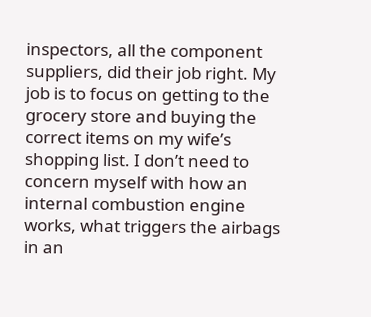inspectors, all the component suppliers, did their job right. My job is to focus on getting to the grocery store and buying the correct items on my wife’s shopping list. I don’t need to concern myself with how an internal combustion engine works, what triggers the airbags in an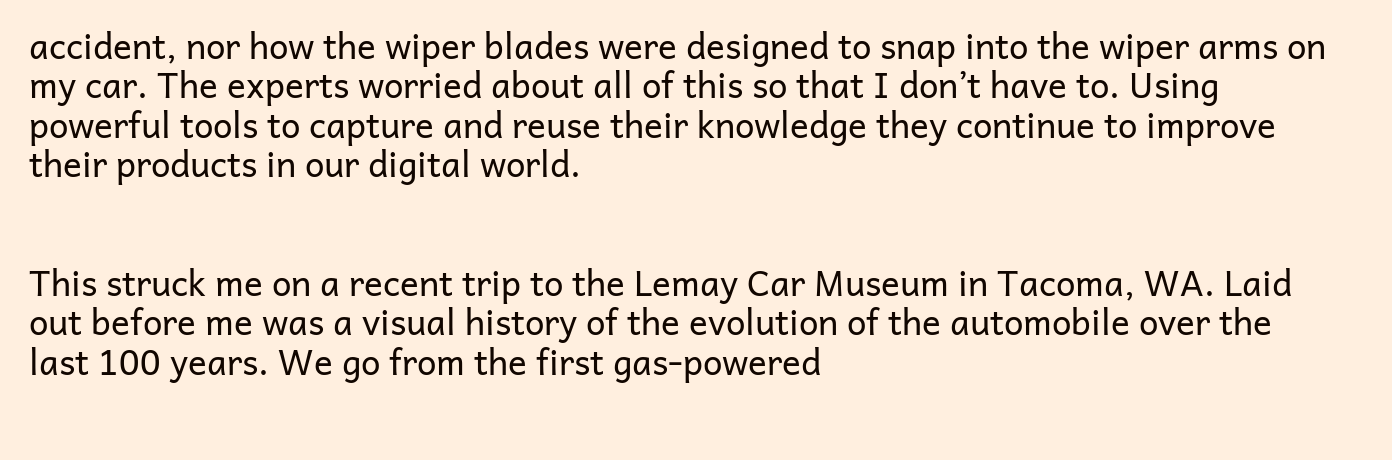accident, nor how the wiper blades were designed to snap into the wiper arms on my car. The experts worried about all of this so that I don’t have to. Using powerful tools to capture and reuse their knowledge they continue to improve their products in our digital world.


This struck me on a recent trip to the Lemay Car Museum in Tacoma, WA. Laid out before me was a visual history of the evolution of the automobile over the last 100 years. We go from the first gas-powered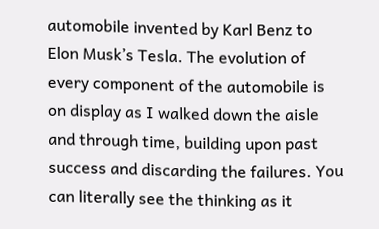automobile invented by Karl Benz to Elon Musk’s Tesla. The evolution of every component of the automobile is on display as I walked down the aisle and through time, building upon past success and discarding the failures. You can literally see the thinking as it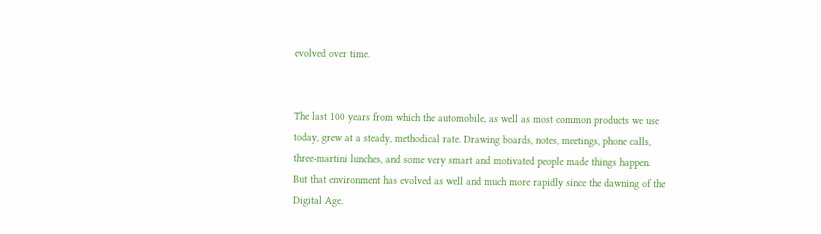evolved over time.


The last 100 years from which the automobile, as well as most common products we use today, grew at a steady, methodical rate. Drawing boards, notes, meetings, phone calls, three-martini lunches, and some very smart and motivated people made things happen. But that environment has evolved as well and much more rapidly since the dawning of the Digital Age.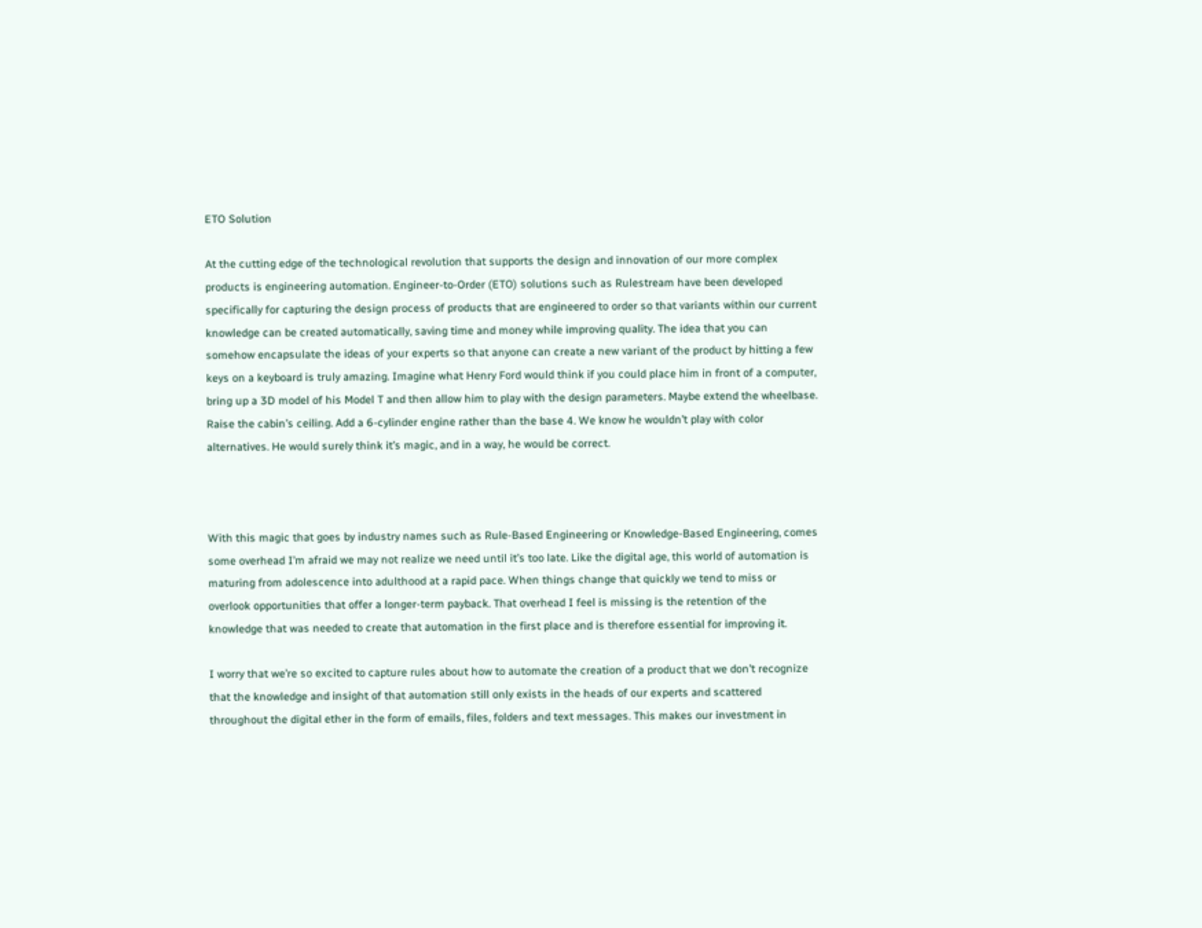ETO Solution

At the cutting edge of the technological revolution that supports the design and innovation of our more complex products is engineering automation. Engineer-to-Order (ETO) solutions such as Rulestream have been developed specifically for capturing the design process of products that are engineered to order so that variants within our current knowledge can be created automatically, saving time and money while improving quality. The idea that you can somehow encapsulate the ideas of your experts so that anyone can create a new variant of the product by hitting a few keys on a keyboard is truly amazing. Imagine what Henry Ford would think if you could place him in front of a computer, bring up a 3D model of his Model T and then allow him to play with the design parameters. Maybe extend the wheelbase. Raise the cabin’s ceiling. Add a 6-cylinder engine rather than the base 4. We know he wouldn’t play with color alternatives. He would surely think it’s magic, and in a way, he would be correct.



With this magic that goes by industry names such as Rule-Based Engineering or Knowledge-Based Engineering, comes some overhead I’m afraid we may not realize we need until it’s too late. Like the digital age, this world of automation is maturing from adolescence into adulthood at a rapid pace. When things change that quickly we tend to miss or overlook opportunities that offer a longer-term payback. That overhead I feel is missing is the retention of the knowledge that was needed to create that automation in the first place and is therefore essential for improving it.

I worry that we’re so excited to capture rules about how to automate the creation of a product that we don’t recognize that the knowledge and insight of that automation still only exists in the heads of our experts and scattered throughout the digital ether in the form of emails, files, folders and text messages. This makes our investment in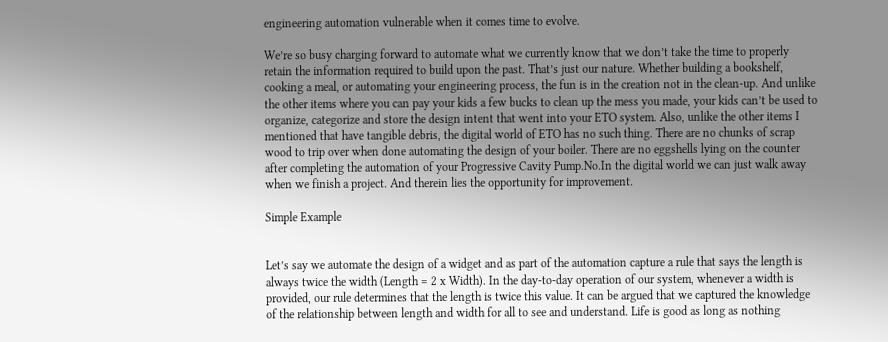engineering automation vulnerable when it comes time to evolve.

We’re so busy charging forward to automate what we currently know that we don’t take the time to properly retain the information required to build upon the past. That’s just our nature. Whether building a bookshelf, cooking a meal, or automating your engineering process, the fun is in the creation not in the clean-up. And unlike the other items where you can pay your kids a few bucks to clean up the mess you made, your kids can’t be used to organize, categorize and store the design intent that went into your ETO system. Also, unlike the other items I mentioned that have tangible debris, the digital world of ETO has no such thing. There are no chunks of scrap wood to trip over when done automating the design of your boiler. There are no eggshells lying on the counter after completing the automation of your Progressive Cavity Pump.No.In the digital world we can just walk away when we finish a project. And therein lies the opportunity for improvement.

Simple Example


Let’s say we automate the design of a widget and as part of the automation capture a rule that says the length is always twice the width (Length = 2 x Width). In the day-to-day operation of our system, whenever a width is provided, our rule determines that the length is twice this value. It can be argued that we captured the knowledge of the relationship between length and width for all to see and understand. Life is good as long as nothing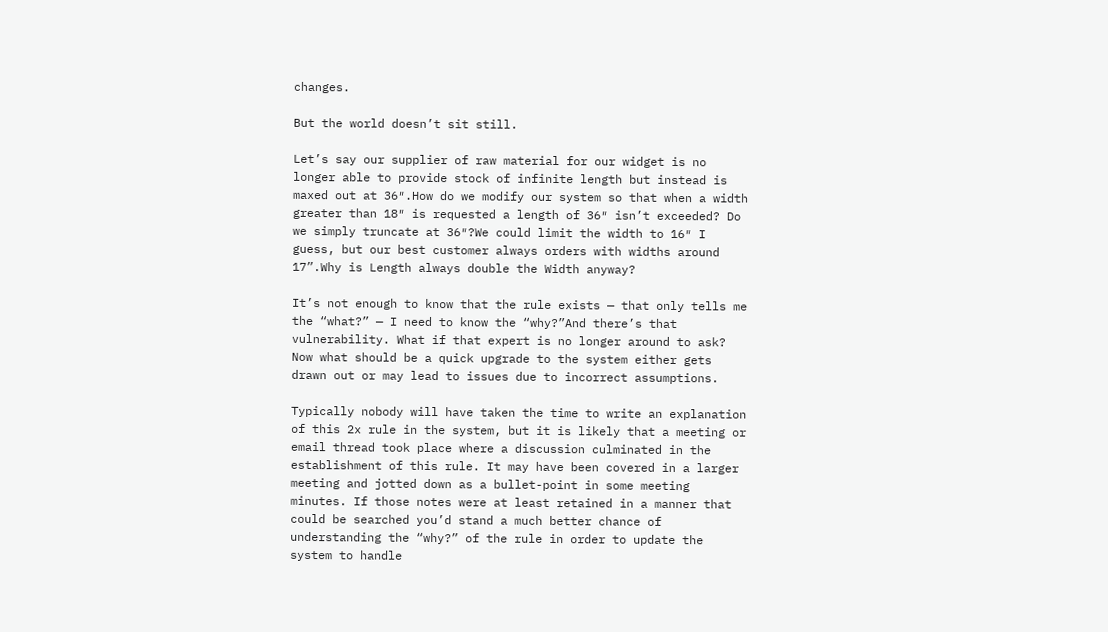changes.

But the world doesn’t sit still.

Let’s say our supplier of raw material for our widget is no longer able to provide stock of infinite length but instead is maxed out at 36″.How do we modify our system so that when a width greater than 18″ is requested a length of 36″ isn’t exceeded? Do we simply truncate at 36″?We could limit the width to 16″ I guess, but our best customer always orders with widths around 17”.Why is Length always double the Width anyway?

It’s not enough to know that the rule exists — that only tells me the “what?” — I need to know the “why?”And there’s that vulnerability. What if that expert is no longer around to ask? Now what should be a quick upgrade to the system either gets drawn out or may lead to issues due to incorrect assumptions.

Typically nobody will have taken the time to write an explanation of this 2x rule in the system, but it is likely that a meeting or email thread took place where a discussion culminated in the establishment of this rule. It may have been covered in a larger meeting and jotted down as a bullet-point in some meeting minutes. If those notes were at least retained in a manner that could be searched you’d stand a much better chance of understanding the “why?” of the rule in order to update the system to handle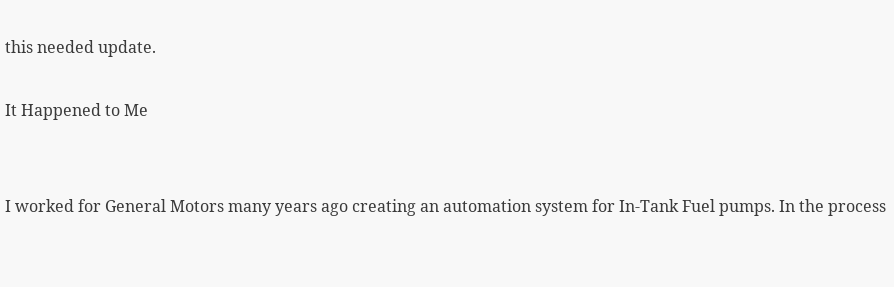this needed update.

It Happened to Me


I worked for General Motors many years ago creating an automation system for In-Tank Fuel pumps. In the process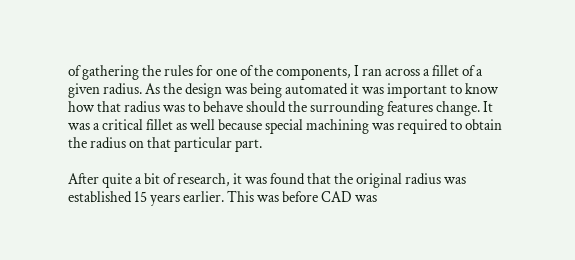of gathering the rules for one of the components, I ran across a fillet of a given radius. As the design was being automated it was important to know how that radius was to behave should the surrounding features change. It was a critical fillet as well because special machining was required to obtain the radius on that particular part.

After quite a bit of research, it was found that the original radius was established 15 years earlier. This was before CAD was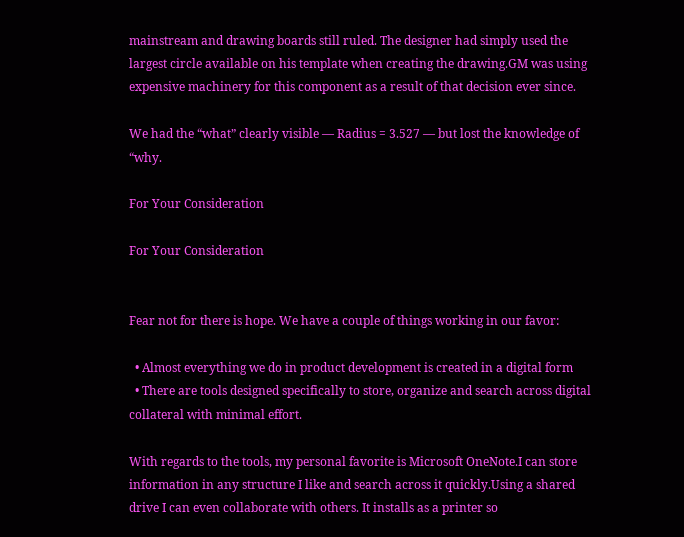mainstream and drawing boards still ruled. The designer had simply used the largest circle available on his template when creating the drawing.GM was using expensive machinery for this component as a result of that decision ever since.

We had the “what” clearly visible — Radius = 3.527 — but lost the knowledge of “why.

For Your Consideration

For Your Consideration


Fear not for there is hope. We have a couple of things working in our favor:

  • Almost everything we do in product development is created in a digital form
  • There are tools designed specifically to store, organize and search across digital collateral with minimal effort.

With regards to the tools, my personal favorite is Microsoft OneNote.I can store information in any structure I like and search across it quickly.Using a shared drive I can even collaborate with others. It installs as a printer so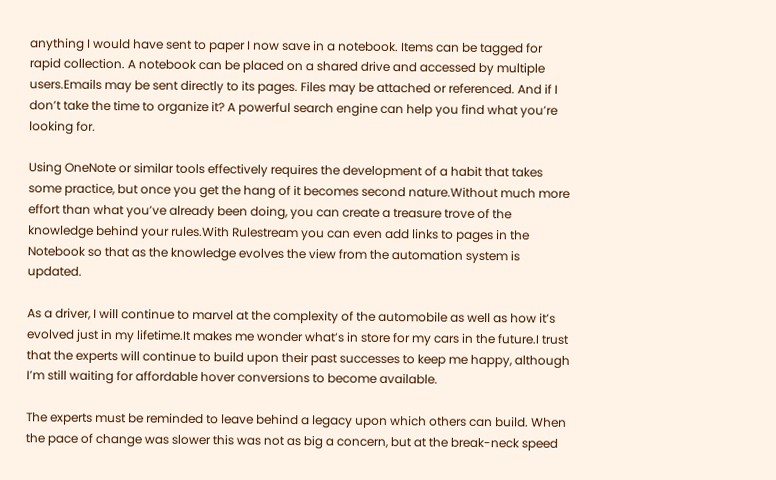anything I would have sent to paper I now save in a notebook. Items can be tagged for rapid collection. A notebook can be placed on a shared drive and accessed by multiple users.Emails may be sent directly to its pages. Files may be attached or referenced. And if I don’t take the time to organize it? A powerful search engine can help you find what you’re looking for.

Using OneNote or similar tools effectively requires the development of a habit that takes some practice, but once you get the hang of it becomes second nature.Without much more effort than what you’ve already been doing, you can create a treasure trove of the knowledge behind your rules.With Rulestream you can even add links to pages in the Notebook so that as the knowledge evolves the view from the automation system is updated.

As a driver, I will continue to marvel at the complexity of the automobile as well as how it’s evolved just in my lifetime.It makes me wonder what’s in store for my cars in the future.I trust that the experts will continue to build upon their past successes to keep me happy, although I’m still waiting for affordable hover conversions to become available.

The experts must be reminded to leave behind a legacy upon which others can build. When the pace of change was slower this was not as big a concern, but at the break-neck speed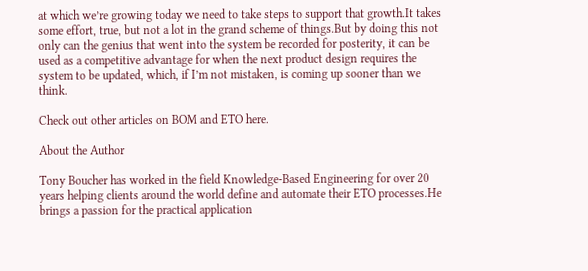at which we’re growing today we need to take steps to support that growth.It takes some effort, true, but not a lot in the grand scheme of things.But by doing this not only can the genius that went into the system be recorded for posterity, it can be used as a competitive advantage for when the next product design requires the system to be updated, which, if I’m not mistaken, is coming up sooner than we think.

Check out other articles on BOM and ETO here.

About the Author

Tony Boucher has worked in the field Knowledge-Based Engineering for over 20 years helping clients around the world define and automate their ETO processes.He brings a passion for the practical application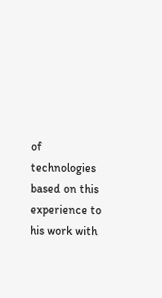of technologies based on this experience to his work with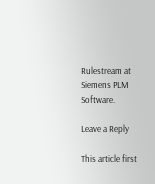Rulestream at Siemens PLM Software.

Leave a Reply

This article first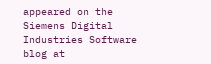appeared on the Siemens Digital Industries Software blog at